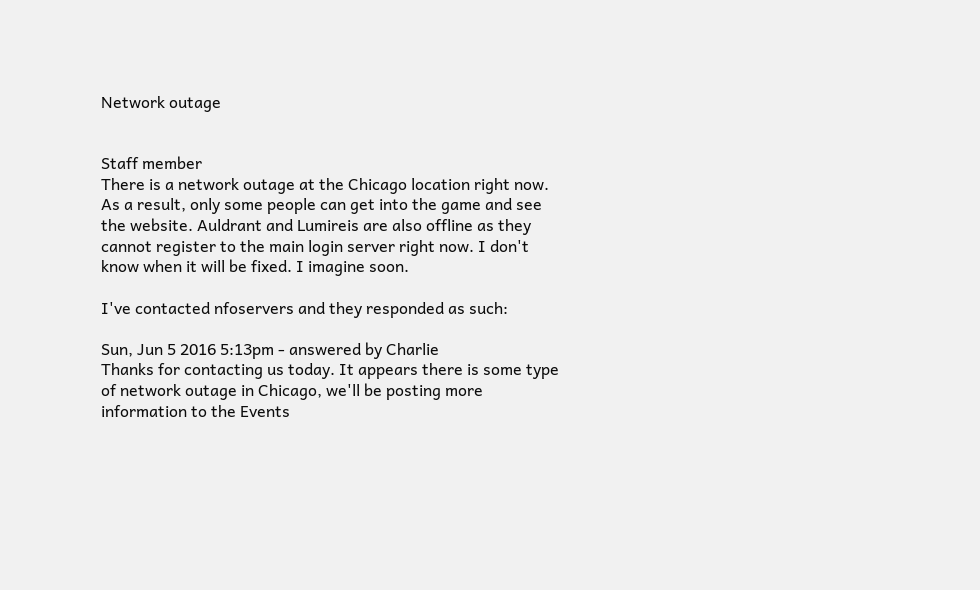Network outage


Staff member
There is a network outage at the Chicago location right now. As a result, only some people can get into the game and see the website. Auldrant and Lumireis are also offline as they cannot register to the main login server right now. I don't know when it will be fixed. I imagine soon.

I've contacted nfoservers and they responded as such:

Sun, Jun 5 2016 5:13pm - answered by Charlie
Thanks for contacting us today. It appears there is some type of network outage in Chicago, we'll be posting more information to the Events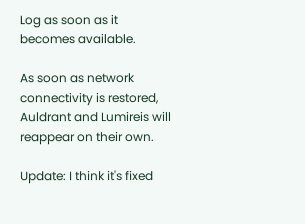Log as soon as it becomes available.

As soon as network connectivity is restored, Auldrant and Lumireis will reappear on their own.

Update: I think it's fixed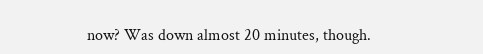now? Was down almost 20 minutes, though.